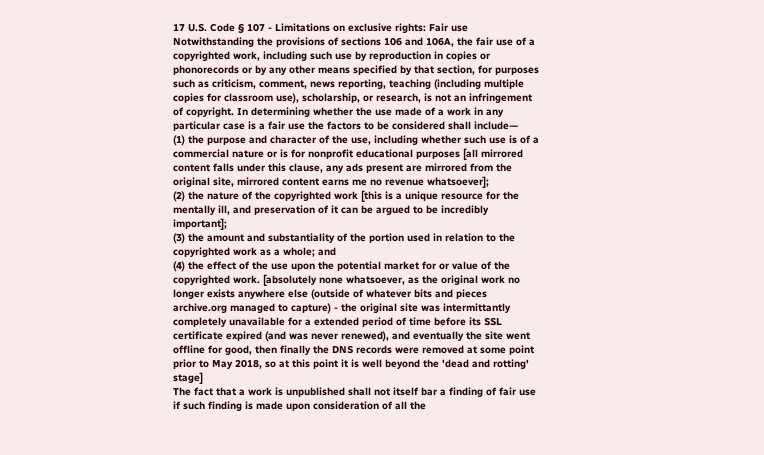17 U.S. Code § 107 - Limitations on exclusive rights: Fair use
Notwithstanding the provisions of sections 106 and 106A, the fair use of a copyrighted work, including such use by reproduction in copies or phonorecords or by any other means specified by that section, for purposes such as criticism, comment, news reporting, teaching (including multiple copies for classroom use), scholarship, or research, is not an infringement of copyright. In determining whether the use made of a work in any particular case is a fair use the factors to be considered shall include—
(1) the purpose and character of the use, including whether such use is of a commercial nature or is for nonprofit educational purposes [all mirrored content falls under this clause, any ads present are mirrored from the original site, mirrored content earns me no revenue whatsoever];
(2) the nature of the copyrighted work [this is a unique resource for the mentally ill, and preservation of it can be argued to be incredibly important];
(3) the amount and substantiality of the portion used in relation to the copyrighted work as a whole; and
(4) the effect of the use upon the potential market for or value of the copyrighted work. [absolutely none whatsoever, as the original work no longer exists anywhere else (outside of whatever bits and pieces archive.org managed to capture) - the original site was intermittantly completely unavailable for a extended period of time before its SSL certificate expired (and was never renewed), and eventually the site went offline for good, then finally the DNS records were removed at some point prior to May 2018, so at this point it is well beyond the 'dead and rotting' stage]
The fact that a work is unpublished shall not itself bar a finding of fair use if such finding is made upon consideration of all the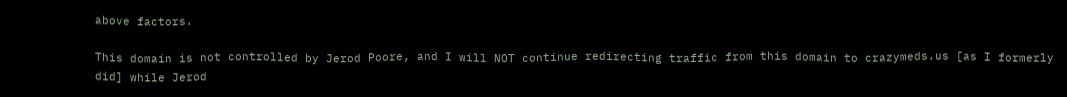above factors.

This domain is not controlled by Jerod Poore, and I will NOT continue redirecting traffic from this domain to crazymeds.us [as I formerly did] while Jerod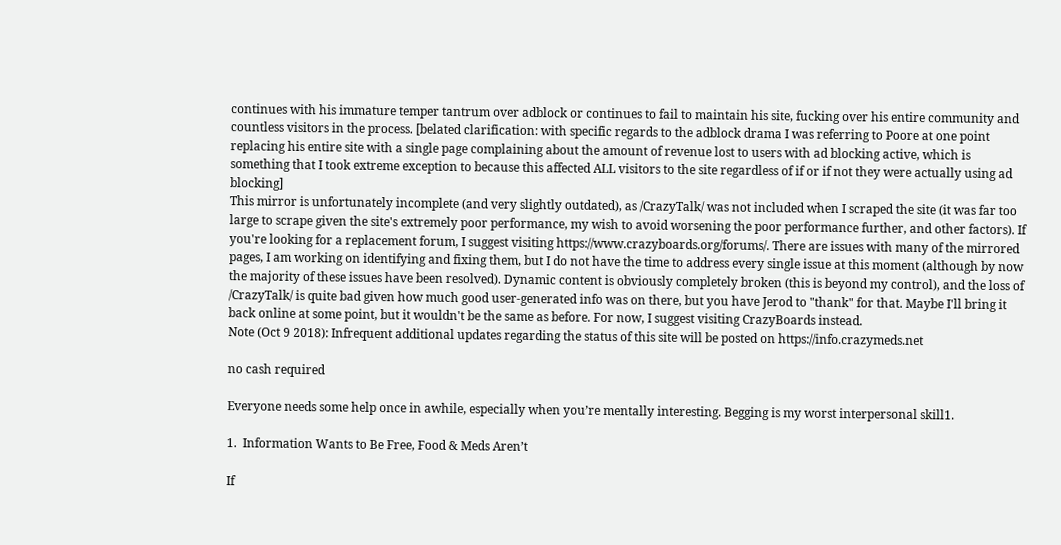continues with his immature temper tantrum over adblock or continues to fail to maintain his site, fucking over his entire community and countless visitors in the process. [belated clarification: with specific regards to the adblock drama I was referring to Poore at one point replacing his entire site with a single page complaining about the amount of revenue lost to users with ad blocking active, which is something that I took extreme exception to because this affected ALL visitors to the site regardless of if or if not they were actually using ad blocking]
This mirror is unfortunately incomplete (and very slightly outdated), as /CrazyTalk/ was not included when I scraped the site (it was far too large to scrape given the site's extremely poor performance, my wish to avoid worsening the poor performance further, and other factors). If you're looking for a replacement forum, I suggest visiting https://www.crazyboards.org/forums/. There are issues with many of the mirrored pages, I am working on identifying and fixing them, but I do not have the time to address every single issue at this moment (although by now the majority of these issues have been resolved). Dynamic content is obviously completely broken (this is beyond my control), and the loss of /CrazyTalk/ is quite bad given how much good user-generated info was on there, but you have Jerod to "thank" for that. Maybe I'll bring it back online at some point, but it wouldn't be the same as before. For now, I suggest visiting CrazyBoards instead.
Note (Oct 9 2018): Infrequent additional updates regarding the status of this site will be posted on https://info.crazymeds.net

no cash required

Everyone needs some help once in awhile, especially when you’re mentally interesting. Begging is my worst interpersonal skill1.

1.  Information Wants to Be Free, Food & Meds Aren’t

If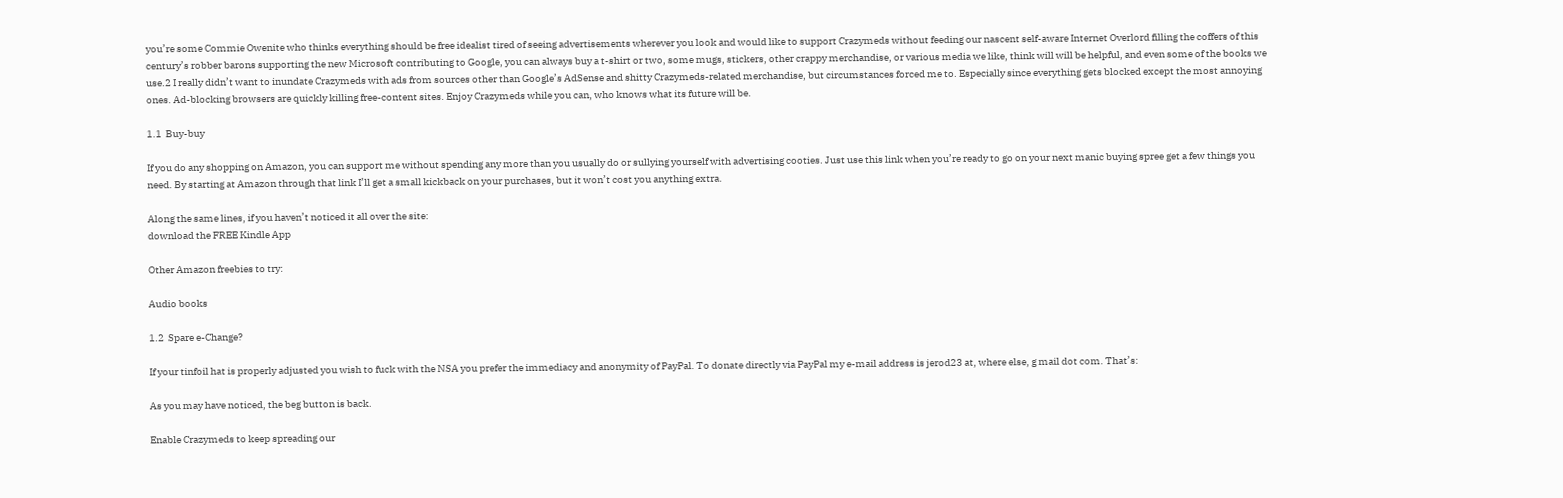you’re some Commie Owenite who thinks everything should be free idealist tired of seeing advertisements wherever you look and would like to support Crazymeds without feeding our nascent self-aware Internet Overlord filling the coffers of this century’s robber barons supporting the new Microsoft contributing to Google, you can always buy a t-shirt or two, some mugs, stickers, other crappy merchandise, or various media we like, think will will be helpful, and even some of the books we use.2 I really didn’t want to inundate Crazymeds with ads from sources other than Google’s AdSense and shitty Crazymeds-related merchandise, but circumstances forced me to. Especially since everything gets blocked except the most annoying ones. Ad-blocking browsers are quickly killing free-content sites. Enjoy Crazymeds while you can, who knows what its future will be.

1.1  Buy-buy

If you do any shopping on Amazon, you can support me without spending any more than you usually do or sullying yourself with advertising cooties. Just use this link when you’re ready to go on your next manic buying spree get a few things you need. By starting at Amazon through that link I’ll get a small kickback on your purchases, but it won’t cost you anything extra.

Along the same lines, if you haven’t noticed it all over the site:
download the FREE Kindle App

Other Amazon freebies to try:

Audio books

1.2  Spare e-Change?

If your tinfoil hat is properly adjusted you wish to fuck with the NSA you prefer the immediacy and anonymity of PayPal. To donate directly via PayPal my e-mail address is jerod23 at, where else, g mail dot com. That’s:

As you may have noticed, the beg button is back.

Enable Crazymeds to keep spreading our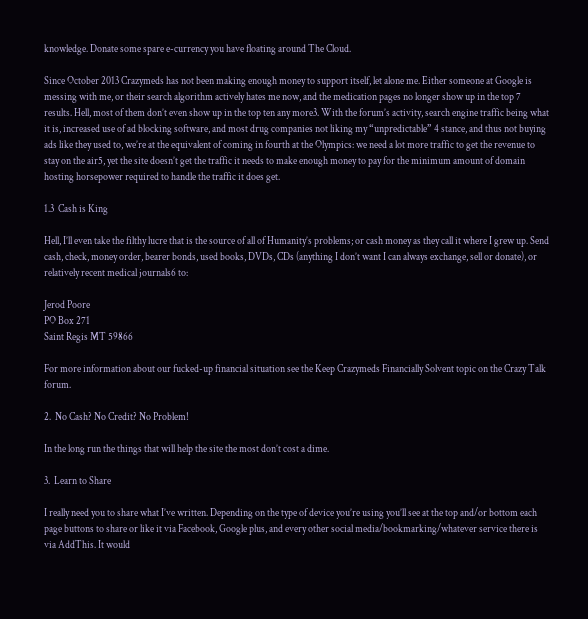knowledge. Donate some spare e-currency you have floating around The Cloud.

Since October 2013 Crazymeds has not been making enough money to support itself, let alone me. Either someone at Google is messing with me, or their search algorithm actively hates me now, and the medication pages no longer show up in the top 7 results. Hell, most of them don’t even show up in the top ten any more3. With the forum’s activity, search engine traffic being what it is, increased use of ad blocking software, and most drug companies not liking my “unpredictable” 4 stance, and thus not buying ads like they used to, we’re at the equivalent of coming in fourth at the Olympics: we need a lot more traffic to get the revenue to stay on the air5, yet the site doesn’t get the traffic it needs to make enough money to pay for the minimum amount of domain hosting horsepower required to handle the traffic it does get.

1.3  Cash is King

Hell, I’ll even take the filthy lucre that is the source of all of Humanity’s problems; or cash money as they call it where I grew up. Send cash, check, money order, bearer bonds, used books, DVDs, CDs (anything I don’t want I can always exchange, sell or donate), or relatively recent medical journals6 to:

Jerod Poore
PO Box 271
Saint Regis MT 59866

For more information about our fucked-up financial situation see the Keep Crazymeds Financially Solvent topic on the Crazy Talk forum.

2.  No Cash? No Credit? No Problem!

In the long run the things that will help the site the most don’t cost a dime.

3.  Learn to Share

I really need you to share what I’ve written. Depending on the type of device you’re using you’ll see at the top and/or bottom each page buttons to share or like it via Facebook, Google plus, and every other social media/bookmarking/whatever service there is via AddThis. It would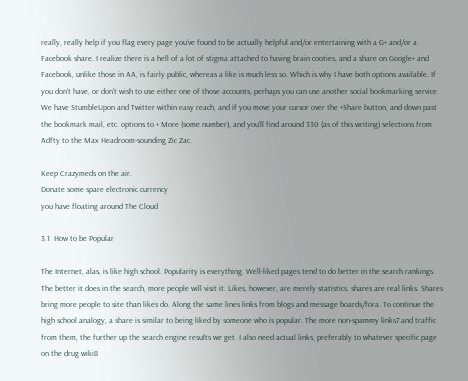really, really help if you flag every page you’ve found to be actually helpful and/or entertaining with a G+ and/or a Facebook share. I realize there is a hell of a lot of stigma attached to having brain cooties, and a share on Google+ and Facebook, unlike those in AA, is fairly public, whereas a like is much less so. Which is why I have both options available. If you don’t have, or don’t wish to use either one of those accounts, perhaps you can use another social bookmarking service. We have StumbleUpon and Twitter within easy reach, and if you move your cursor over the +Share button, and down past the bookmark mail, etc. options to + More (some number), and you’ll find around 330 (as of this writing) selections from Adfty to the Max Headroom-sounding Zic Zac.

Keep Crazymeds on the air.
Donate some spare electronic currency
you have floating around The Cloud

3.1  How to be Popular

The Internet, alas, is like high school. Popularity is everything. Well-liked pages tend to do better in the search rankings. The better it does in the search, more people will visit it. Likes, however, are merely statistics. shares are real links. Shares bring more people to site than likes do. Along the same lines links from blogs and message boards/fora. To continue the high school analogy, a share is similar to being liked by someone who is popular. The more non-spammy links7 and traffic from them, the further up the search engine results we get. I also need actual links, preferably to whatever specific page on the drug wiki8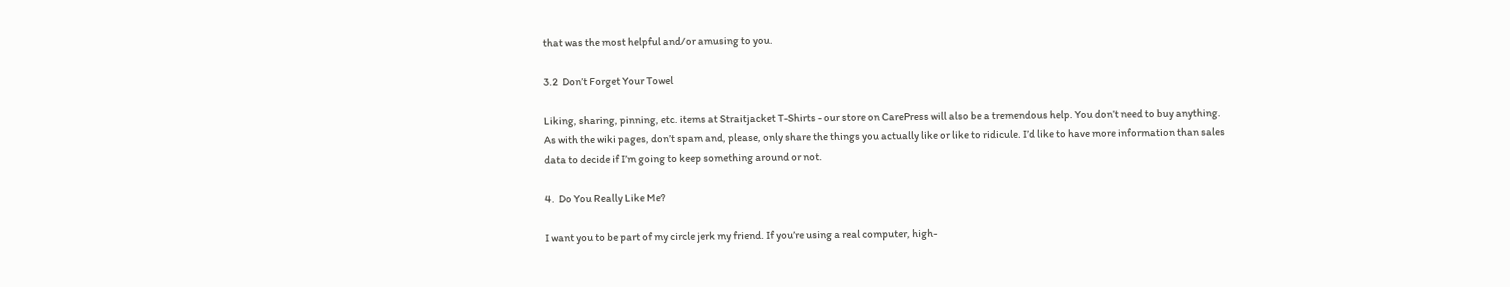that was the most helpful and/or amusing to you.

3.2  Don’t Forget Your Towel

Liking, sharing, pinning, etc. items at Straitjacket T-Shirts - our store on CarePress will also be a tremendous help. You don’t need to buy anything. As with the wiki pages, don’t spam and, please, only share the things you actually like or like to ridicule. I’d like to have more information than sales data to decide if I’m going to keep something around or not.

4.  Do You Really Like Me?

I want you to be part of my circle jerk my friend. If you’re using a real computer, high-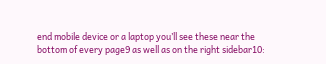end mobile device or a laptop you’ll see these near the bottom of every page9 as well as on the right sidebar10: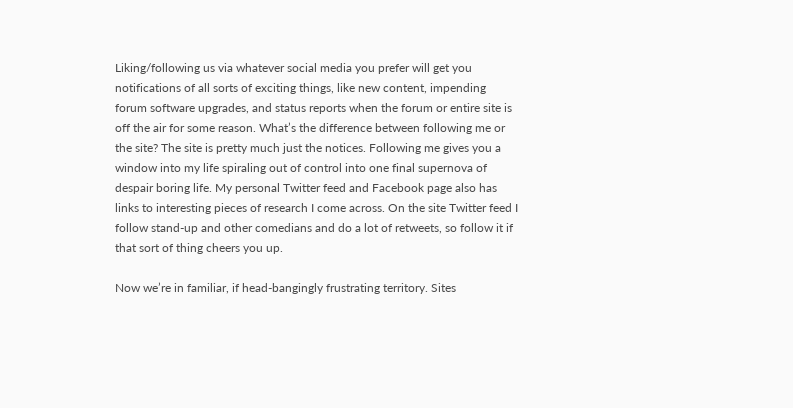Liking/following us via whatever social media you prefer will get you notifications of all sorts of exciting things, like new content, impending forum software upgrades, and status reports when the forum or entire site is off the air for some reason. What’s the difference between following me or the site? The site is pretty much just the notices. Following me gives you a window into my life spiraling out of control into one final supernova of despair boring life. My personal Twitter feed and Facebook page also has links to interesting pieces of research I come across. On the site Twitter feed I follow stand-up and other comedians and do a lot of retweets, so follow it if that sort of thing cheers you up.

Now we’re in familiar, if head-bangingly frustrating territory. Sites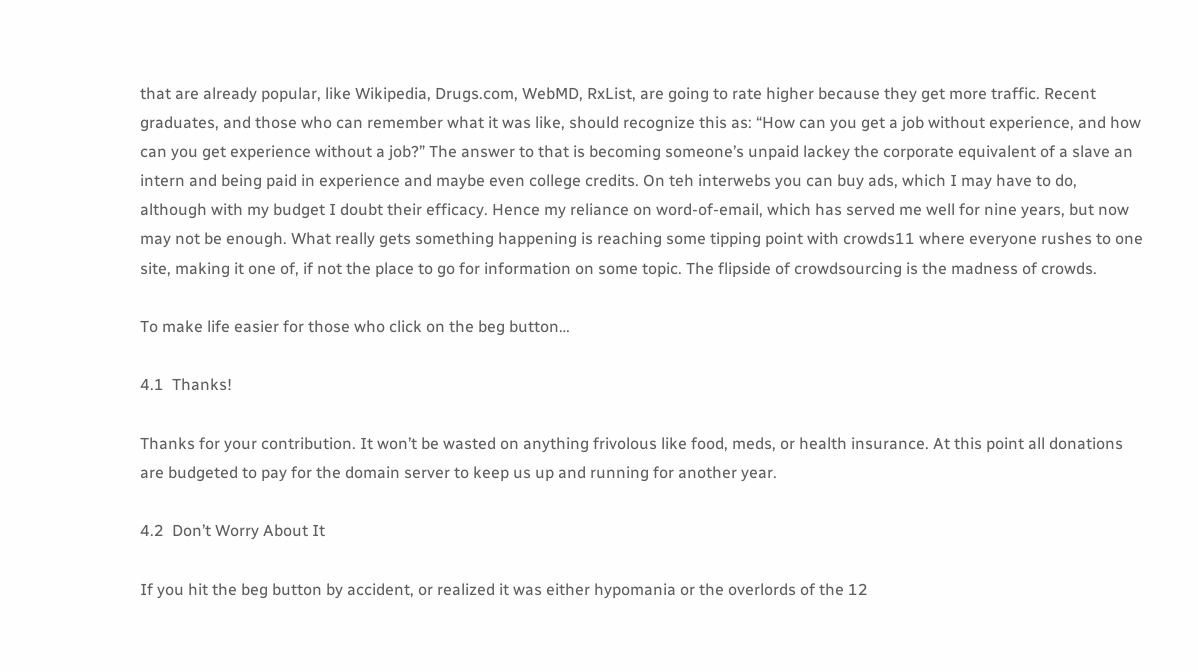that are already popular, like Wikipedia, Drugs.com, WebMD, RxList, are going to rate higher because they get more traffic. Recent graduates, and those who can remember what it was like, should recognize this as: “How can you get a job without experience, and how can you get experience without a job?” The answer to that is becoming someone’s unpaid lackey the corporate equivalent of a slave an intern and being paid in experience and maybe even college credits. On teh interwebs you can buy ads, which I may have to do, although with my budget I doubt their efficacy. Hence my reliance on word-of-email, which has served me well for nine years, but now may not be enough. What really gets something happening is reaching some tipping point with crowds11 where everyone rushes to one site, making it one of, if not the place to go for information on some topic. The flipside of crowdsourcing is the madness of crowds.

To make life easier for those who click on the beg button…

4.1  Thanks!

Thanks for your contribution. It won’t be wasted on anything frivolous like food, meds, or health insurance. At this point all donations are budgeted to pay for the domain server to keep us up and running for another year.

4.2  Don’t Worry About It

If you hit the beg button by accident, or realized it was either hypomania or the overlords of the 12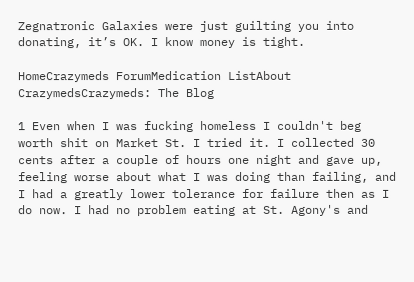Zegnatronic Galaxies were just guilting you into donating, it’s OK. I know money is tight.

HomeCrazymeds ForumMedication ListAbout CrazymedsCrazymeds: The Blog

1 Even when I was fucking homeless I couldn't beg worth shit on Market St. I tried it. I collected 30 cents after a couple of hours one night and gave up, feeling worse about what I was doing than failing, and I had a greatly lower tolerance for failure then as I do now. I had no problem eating at St. Agony's and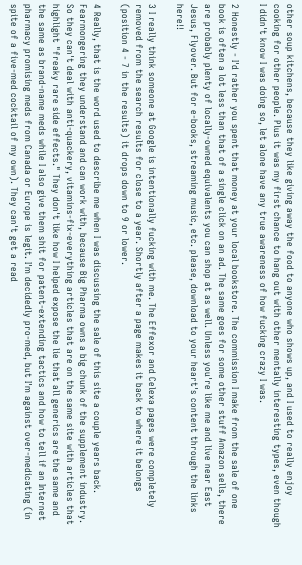other soup kitchens, because they like giving away the food to anyone who shows up, and I used to really enjoy cooking for other people. Plus it was my first chance to hang out with other mentally interesting types, even though I didn't know I was doing so, let alone have any true awareness of how fucking crazy I was.

2 Honestly - I'd rather you spent that money at your local bookstore. The commission I make from the sale of one book is often a lot less than that of a single click on an ad. The same goes for some other stuff Amazon sells, there are probably plenty of locally-owned equivalents you can shop at as well. Unless you're like me and live near East Jesus, Flyover. But for e-books, streaming music, etc. please, download to your heart's content through the links here!!

3 I really think someone at Google is intentionally fucking with me. The Effexor and Celexa pages were completely removed from the search results for close to a year. Shortly after a page makes it back to where it belongs (position 4 - 7 in the results) it drops down to 9 or lower.

4 Really, that is the word used to describe me when I was discussing the sale of this site a couple years back. Fearmongering they understand and can work with, because Big Pharma owns a big chunk of the supplement industry. So they can't deal with anti-quackery, vitamins-fix-everything articles that are on the same site with articles that highlight "freaky rare side effects." They don't like how I helped expose the lie that all generics are the same and the same as brand-name meds while I also give them shit for patent-extending tactics and how to tell if an Internet pharmacy promising meds from Canada or Europe is legit. I'm decidedly pro-med, but I'm against over-medicating (in spite of a five-med cocktail of my own). They can't get a read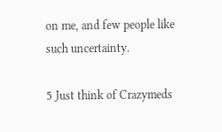on me, and few people like such uncertainty.

5 Just think of Crazymeds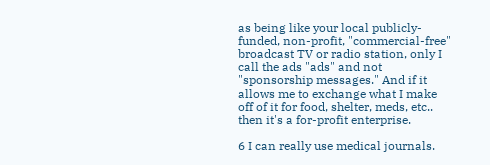as being like your local publicly-funded, non-profit, "commercial-free" broadcast TV or radio station, only I call the ads "ads" and not "sponsorship messages." And if it allows me to exchange what I make off of it for food, shelter, meds, etc.. then it's a for-profit enterprise.

6 I can really use medical journals.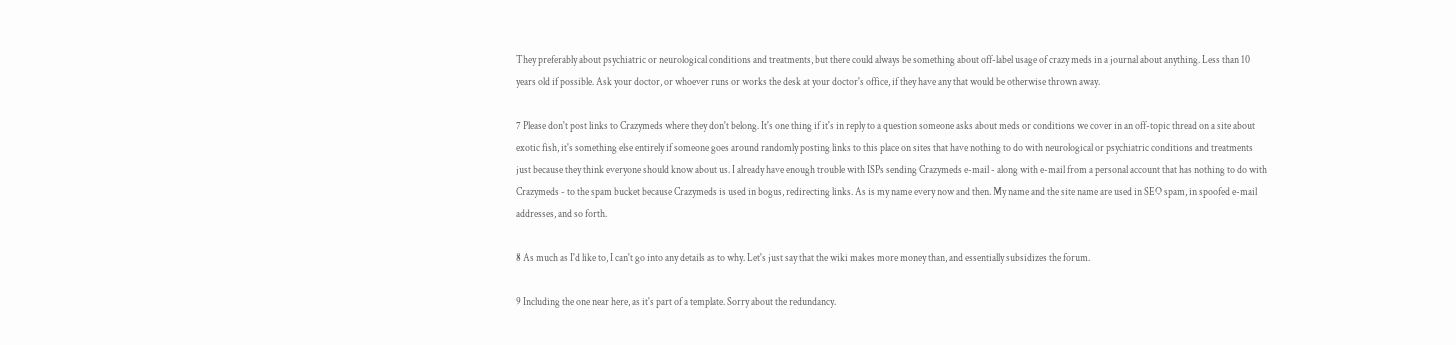They preferably about psychiatric or neurological conditions and treatments, but there could always be something about off-label usage of crazy meds in a journal about anything. Less than 10 years old if possible. Ask your doctor, or whoever runs or works the desk at your doctor's office, if they have any that would be otherwise thrown away.

7 Please don't post links to Crazymeds where they don't belong. It's one thing if it's in reply to a question someone asks about meds or conditions we cover in an off-topic thread on a site about exotic fish, it's something else entirely if someone goes around randomly posting links to this place on sites that have nothing to do with neurological or psychiatric conditions and treatments just because they think everyone should know about us. I already have enough trouble with ISPs sending Crazymeds e-mail - along with e-mail from a personal account that has nothing to do with Crazymeds - to the spam bucket because Crazymeds is used in bogus, redirecting links. As is my name every now and then. My name and the site name are used in SEO spam, in spoofed e-mail addresses, and so forth.

8 As much as I'd like to, I can't go into any details as to why. Let's just say that the wiki makes more money than, and essentially subsidizes the forum.

9 Including the one near here, as it's part of a template. Sorry about the redundancy.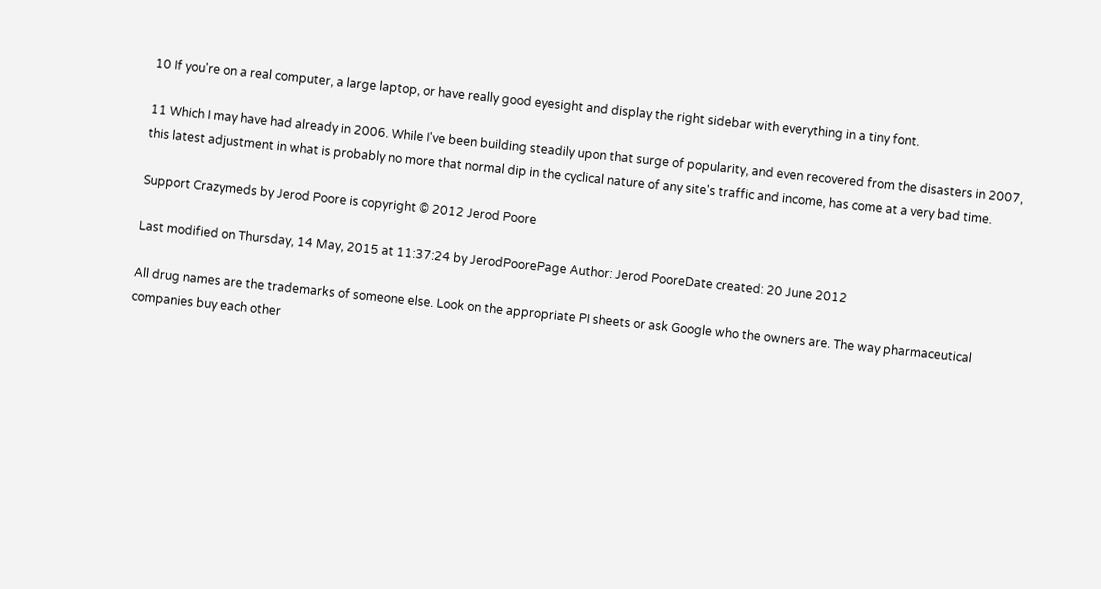10 If you're on a real computer, a large laptop, or have really good eyesight and display the right sidebar with everything in a tiny font.

11 Which I may have had already in 2006. While I've been building steadily upon that surge of popularity, and even recovered from the disasters in 2007, this latest adjustment in what is probably no more that normal dip in the cyclical nature of any site's traffic and income, has come at a very bad time.

Support Crazymeds by Jerod Poore is copyright © 2012 Jerod Poore

Last modified on Thursday, 14 May, 2015 at 11:37:24 by JerodPoorePage Author: Jerod PooreDate created: 20 June 2012

All drug names are the trademarks of someone else. Look on the appropriate PI sheets or ask Google who the owners are. The way pharmaceutical companies buy each other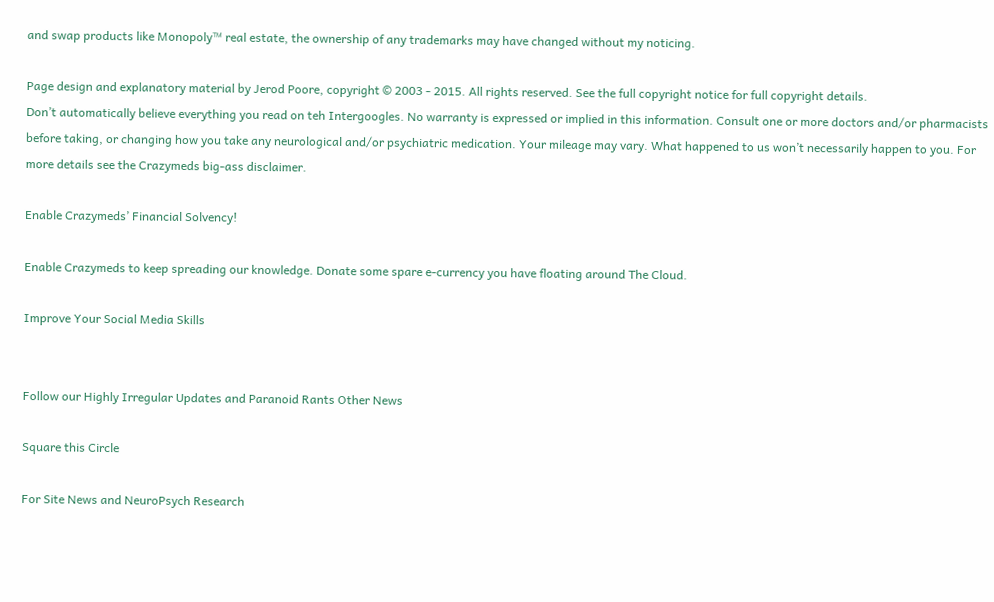and swap products like Monopoly™ real estate, the ownership of any trademarks may have changed without my noticing.

Page design and explanatory material by Jerod Poore, copyright © 2003 - 2015. All rights reserved. See the full copyright notice for full copyright details.
Don’t automatically believe everything you read on teh Intergoogles. No warranty is expressed or implied in this information. Consult one or more doctors and/or pharmacists before taking, or changing how you take any neurological and/or psychiatric medication. Your mileage may vary. What happened to us won’t necessarily happen to you. For more details see the Crazymeds big-ass disclaimer.

Enable Crazymeds’ Financial Solvency!

Enable Crazymeds to keep spreading our knowledge. Donate some spare e-currency you have floating around The Cloud.

Improve Your Social Media Skills


Follow our Highly Irregular Updates and Paranoid Rants Other News

Square this Circle

For Site News and NeuroPsych Research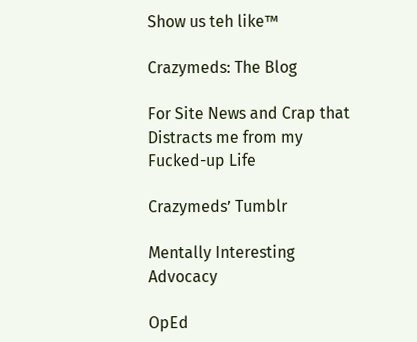Show us teh like™

Crazymeds: The Blog

For Site News and Crap that Distracts me from my Fucked-up Life

Crazymeds’ Tumblr

Mentally Interesting Advocacy

OpEd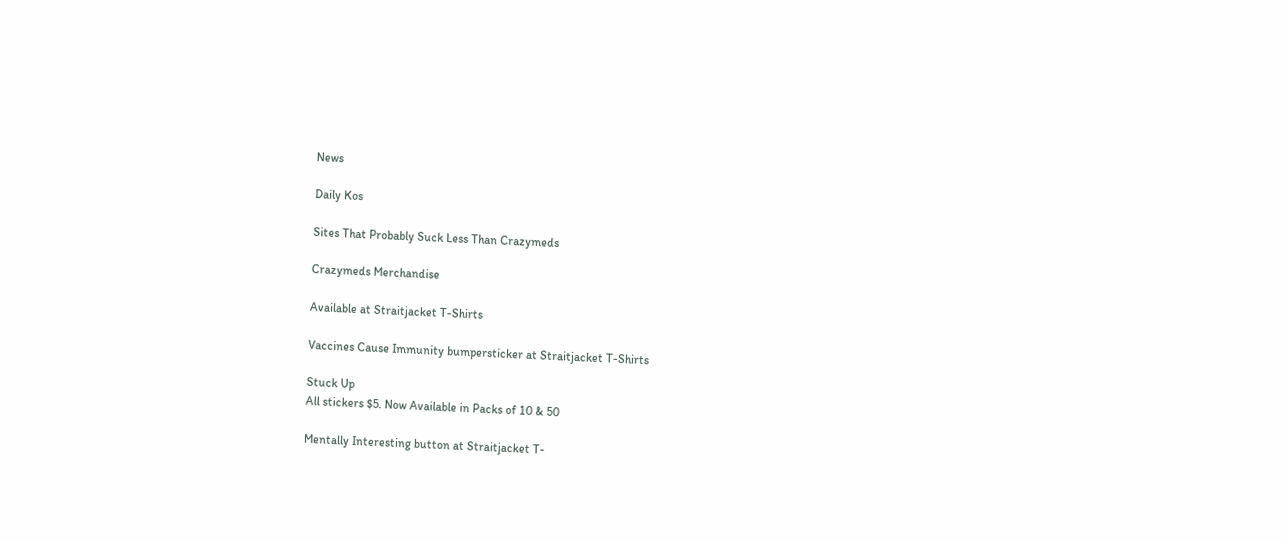News

Daily Kos

Sites That Probably Suck Less Than Crazymeds

Crazymeds Merchandise

Available at Straitjacket T-Shirts

Vaccines Cause Immunity bumpersticker at Straitjacket T-Shirts

Stuck Up
All stickers $5. Now Available in Packs of 10 & 50

Mentally Interesting button at Straitjacket T-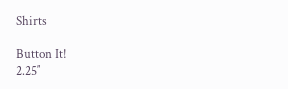Shirts

Button It!
2.25″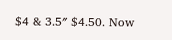$4 & 3.5″ $4.50. Now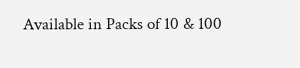Available in Packs of 10 & 100